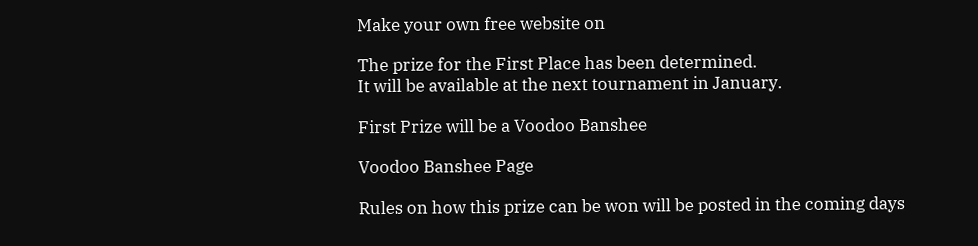Make your own free website on

The prize for the First Place has been determined.
It will be available at the next tournament in January.

First Prize will be a Voodoo Banshee

Voodoo Banshee Page

Rules on how this prize can be won will be posted in the coming days